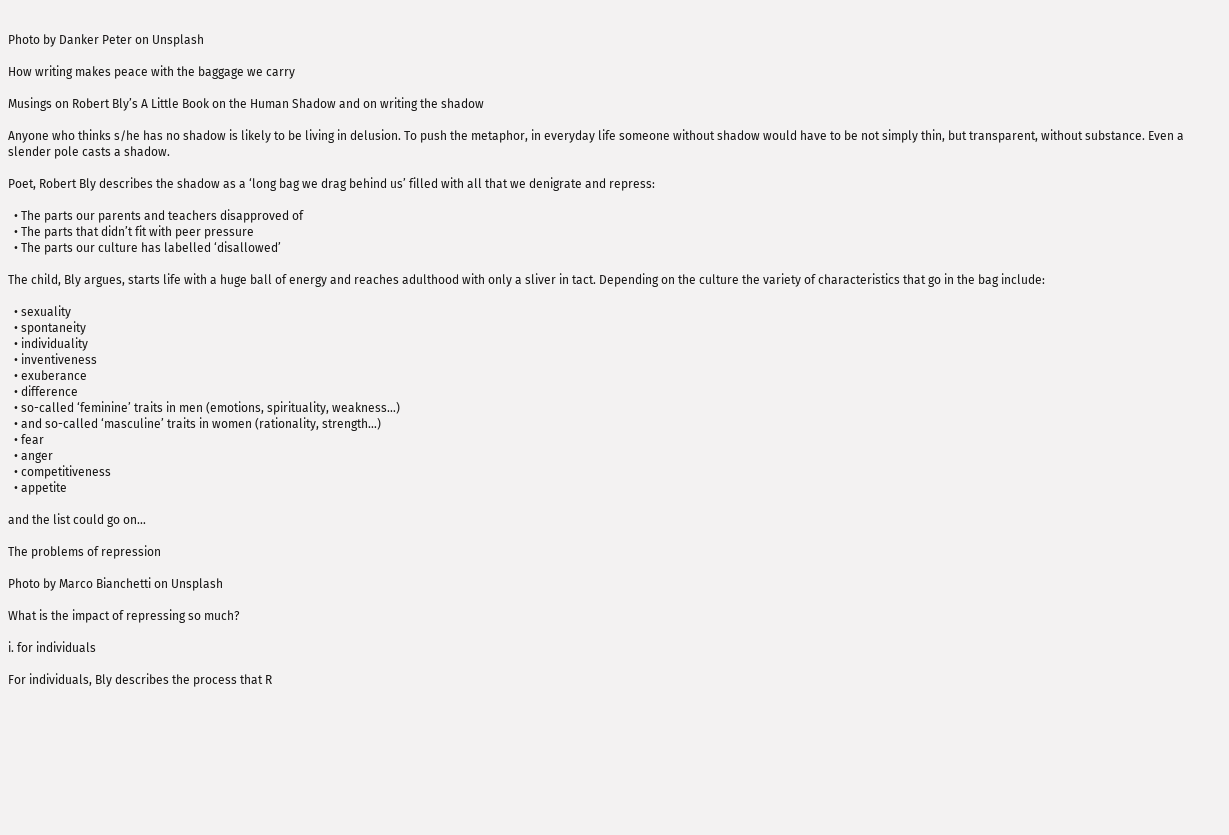Photo by Danker Peter on Unsplash

How writing makes peace with the baggage we carry

Musings on Robert Bly’s A Little Book on the Human Shadow and on writing the shadow

Anyone who thinks s/he has no shadow is likely to be living in delusion. To push the metaphor, in everyday life someone without shadow would have to be not simply thin, but transparent, without substance. Even a slender pole casts a shadow.

Poet, Robert Bly describes the shadow as a ‘long bag we drag behind us’ filled with all that we denigrate and repress:

  • The parts our parents and teachers disapproved of
  • The parts that didn’t fit with peer pressure
  • The parts our culture has labelled ‘disallowed’

The child, Bly argues, starts life with a huge ball of energy and reaches adulthood with only a sliver in tact. Depending on the culture the variety of characteristics that go in the bag include:

  • sexuality
  • spontaneity
  • individuality
  • inventiveness
  • exuberance
  • difference
  • so-called ‘feminine’ traits in men (emotions, spirituality, weakness…)
  • and so-called ‘masculine’ traits in women (rationality, strength…)
  • fear
  • anger
  • competitiveness
  • appetite

and the list could go on…

The problems of repression

Photo by Marco Bianchetti on Unsplash

What is the impact of repressing so much?

i. for individuals

For individuals, Bly describes the process that R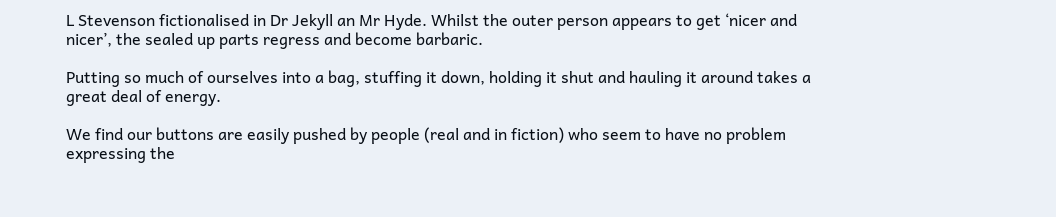L Stevenson fictionalised in Dr Jekyll an Mr Hyde. Whilst the outer person appears to get ‘nicer and nicer’, the sealed up parts regress and become barbaric.

Putting so much of ourselves into a bag, stuffing it down, holding it shut and hauling it around takes a great deal of energy.

We find our buttons are easily pushed by people (real and in fiction) who seem to have no problem expressing the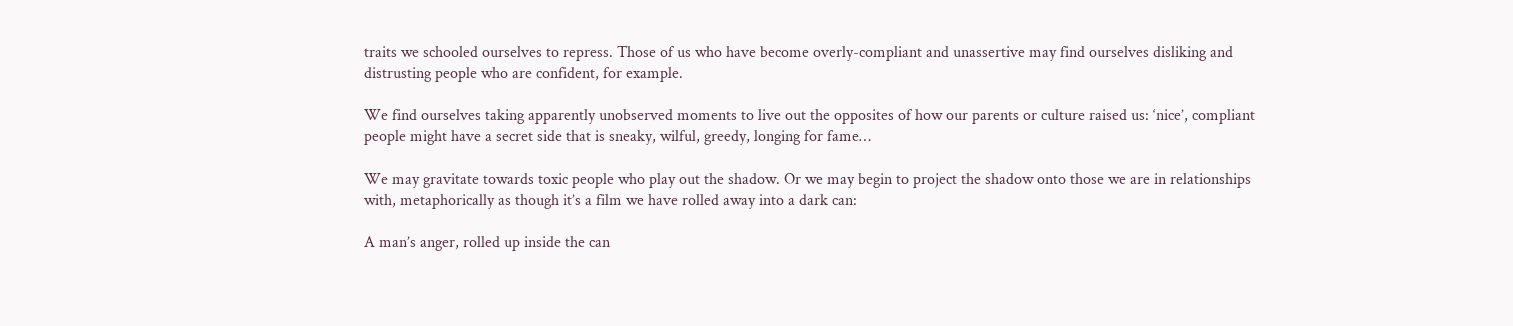traits we schooled ourselves to repress. Those of us who have become overly-compliant and unassertive may find ourselves disliking and distrusting people who are confident, for example.

We find ourselves taking apparently unobserved moments to live out the opposites of how our parents or culture raised us: ‘nice’, compliant people might have a secret side that is sneaky, wilful, greedy, longing for fame…

We may gravitate towards toxic people who play out the shadow. Or we may begin to project the shadow onto those we are in relationships with, metaphorically as though it’s a film we have rolled away into a dark can:

A man’s anger, rolled up inside the can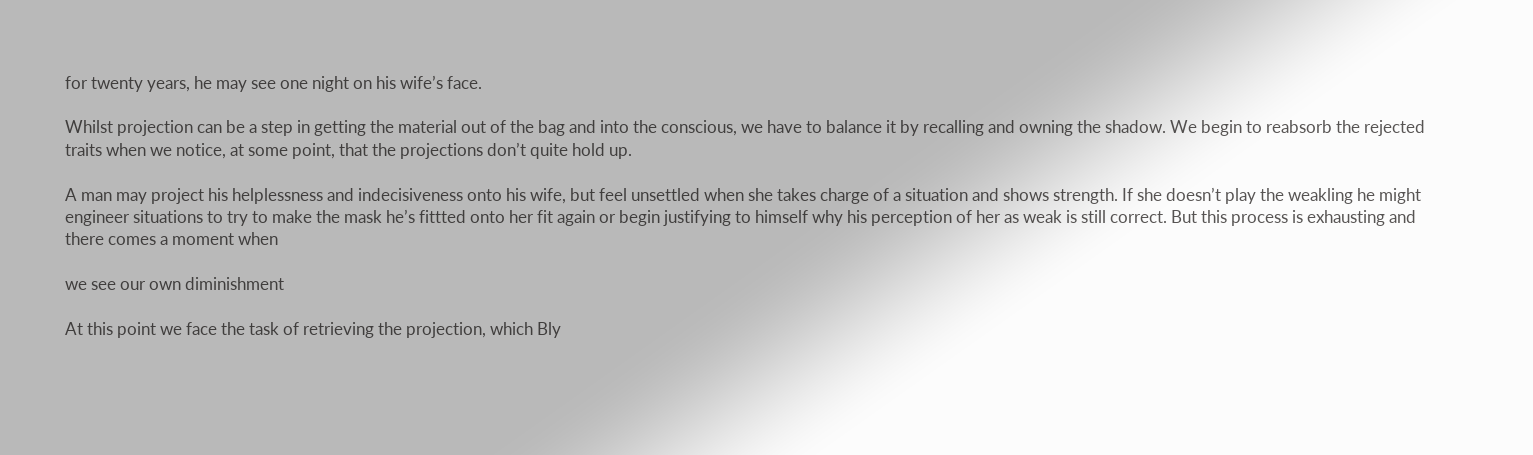for twenty years, he may see one night on his wife’s face.

Whilst projection can be a step in getting the material out of the bag and into the conscious, we have to balance it by recalling and owning the shadow. We begin to reabsorb the rejected traits when we notice, at some point, that the projections don’t quite hold up.

A man may project his helplessness and indecisiveness onto his wife, but feel unsettled when she takes charge of a situation and shows strength. If she doesn’t play the weakling he might engineer situations to try to make the mask he’s fittted onto her fit again or begin justifying to himself why his perception of her as weak is still correct. But this process is exhausting and there comes a moment when

we see our own diminishment

At this point we face the task of retrieving the projection, which Bly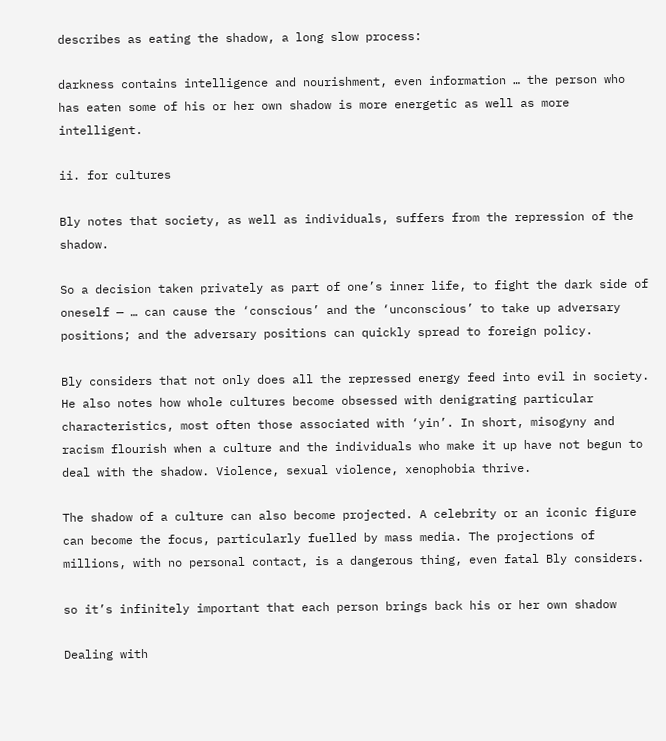describes as eating the shadow, a long slow process:

darkness contains intelligence and nourishment, even information … the person who has eaten some of his or her own shadow is more energetic as well as more intelligent.

ii. for cultures

Bly notes that society, as well as individuals, suffers from the repression of the shadow.

So a decision taken privately as part of one’s inner life, to fight the dark side of oneself — … can cause the ‘conscious’ and the ‘unconscious’ to take up adversary positions; and the adversary positions can quickly spread to foreign policy.

Bly considers that not only does all the repressed energy feed into evil in society. He also notes how whole cultures become obsessed with denigrating particular characteristics, most often those associated with ‘yin’. In short, misogyny and racism flourish when a culture and the individuals who make it up have not begun to deal with the shadow. Violence, sexual violence, xenophobia thrive.

The shadow of a culture can also become projected. A celebrity or an iconic figure can become the focus, particularly fuelled by mass media. The projections of millions, with no personal contact, is a dangerous thing, even fatal Bly considers.

so it’s infinitely important that each person brings back his or her own shadow

Dealing with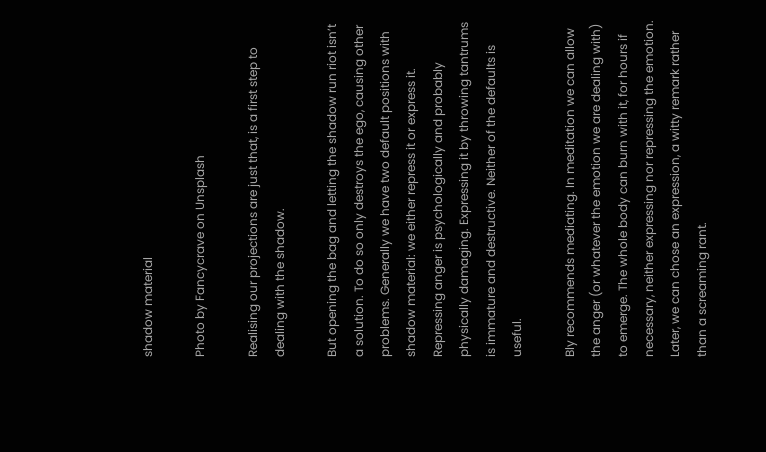shadow material

Photo by Fancycrave on Unsplash

Realising our projections are just that, is a first step to dealing with the shadow.

But opening the bag and letting the shadow run riot isn’t a solution. To do so only destroys the ego, causing other problems. Generally we have two default positions with shadow material: we either repress it or express it. Repressing anger is psychologically and probably physically damaging. Expressing it by throwing tantrums is immature and destructive. Neither of the defaults is useful.

Bly recommends mediating. In meditation we can allow the anger (or whatever the emotion we are dealing with) to emerge. The whole body can burn with it, for hours if necessary, neither expressing nor repressing the emotion. Later, we can chose an expression, a witty remark rather than a screaming rant.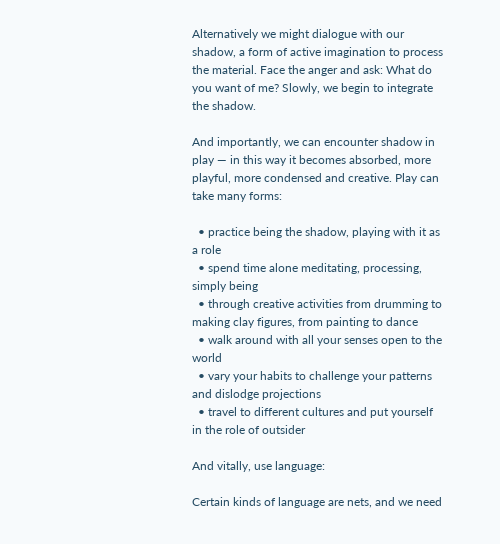Alternatively we might dialogue with our shadow, a form of active imagination to process the material. Face the anger and ask: What do you want of me? Slowly, we begin to integrate the shadow.

And importantly, we can encounter shadow in play — in this way it becomes absorbed, more playful, more condensed and creative. Play can take many forms:

  • practice being the shadow, playing with it as a role
  • spend time alone meditating, processing, simply being
  • through creative activities from drumming to making clay figures, from painting to dance
  • walk around with all your senses open to the world
  • vary your habits to challenge your patterns and dislodge projections
  • travel to different cultures and put yourself in the role of outsider

And vitally, use language:

Certain kinds of language are nets, and we need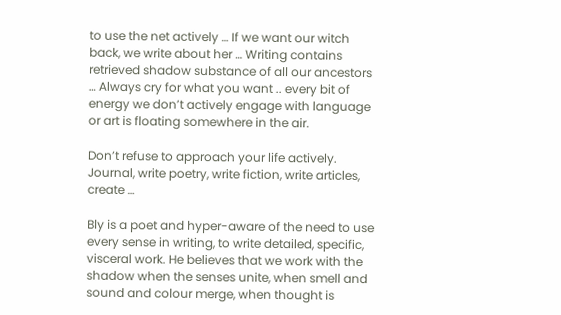to use the net actively … If we want our witch back, we write about her … Writing contains retrieved shadow substance of all our ancestors … Always cry for what you want .. every bit of energy we don’t actively engage with language or art is floating somewhere in the air.

Don’t refuse to approach your life actively. Journal, write poetry, write fiction, write articles, create …

Bly is a poet and hyper-aware of the need to use every sense in writing, to write detailed, specific, visceral work. He believes that we work with the shadow when the senses unite, when smell and sound and colour merge, when thought is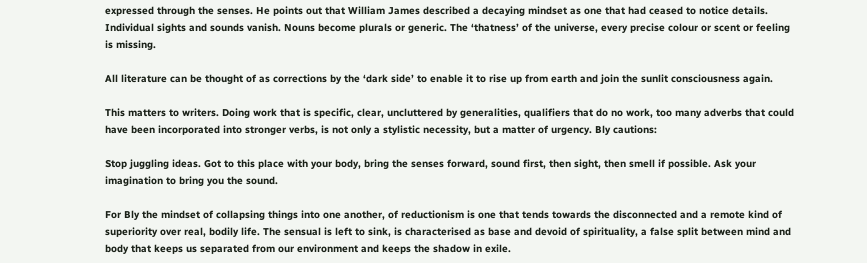expressed through the senses. He points out that William James described a decaying mindset as one that had ceased to notice details. Individual sights and sounds vanish. Nouns become plurals or generic. The ‘thatness’ of the universe, every precise colour or scent or feeling is missing.

All literature can be thought of as corrections by the ‘dark side’ to enable it to rise up from earth and join the sunlit consciousness again.

This matters to writers. Doing work that is specific, clear, uncluttered by generalities, qualifiers that do no work, too many adverbs that could have been incorporated into stronger verbs, is not only a stylistic necessity, but a matter of urgency. Bly cautions:

Stop juggling ideas. Got to this place with your body, bring the senses forward, sound first, then sight, then smell if possible. Ask your imagination to bring you the sound.

For Bly the mindset of collapsing things into one another, of reductionism is one that tends towards the disconnected and a remote kind of superiority over real, bodily life. The sensual is left to sink, is characterised as base and devoid of spirituality, a false split between mind and body that keeps us separated from our environment and keeps the shadow in exile.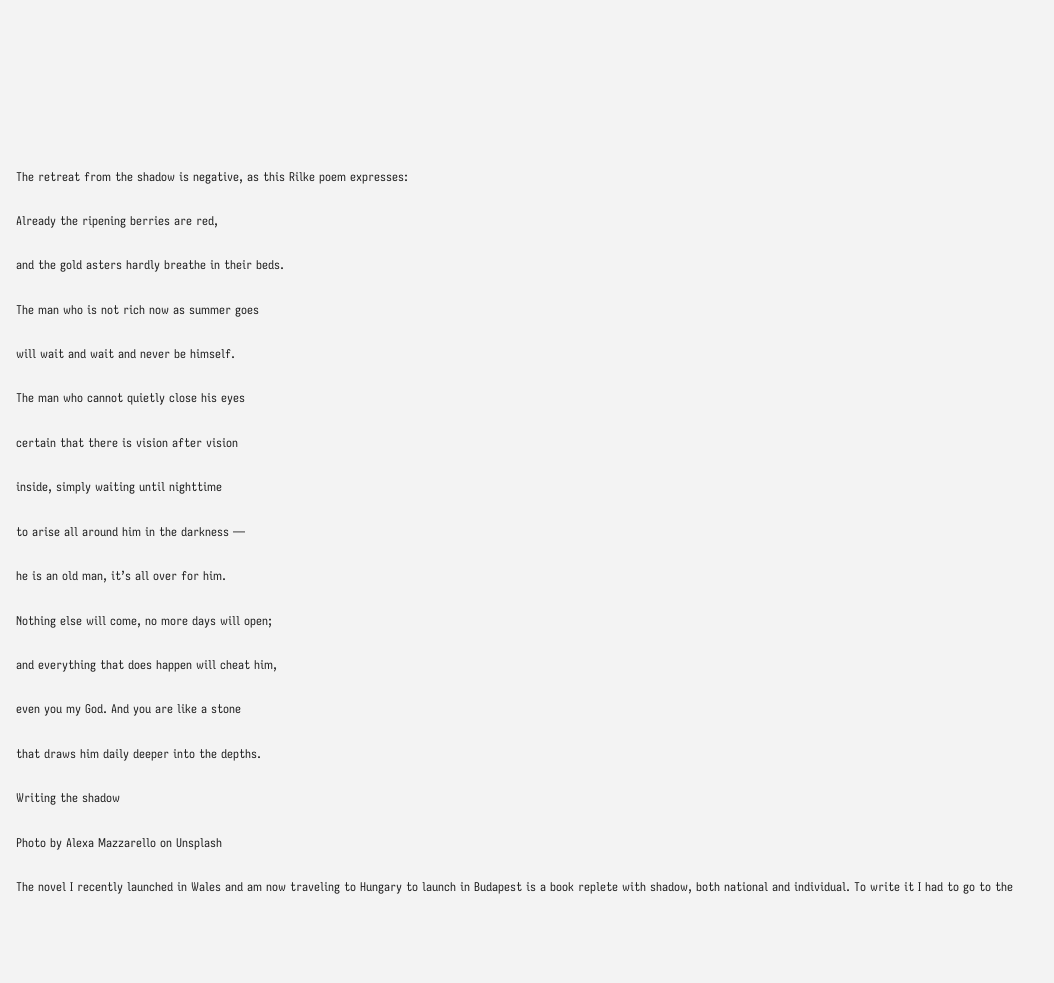The retreat from the shadow is negative, as this Rilke poem expresses:

Already the ripening berries are red,

and the gold asters hardly breathe in their beds.

The man who is not rich now as summer goes

will wait and wait and never be himself.

The man who cannot quietly close his eyes

certain that there is vision after vision

inside, simply waiting until nighttime

to arise all around him in the darkness —

he is an old man, it’s all over for him.

Nothing else will come, no more days will open;

and everything that does happen will cheat him,

even you my God. And you are like a stone

that draws him daily deeper into the depths.

Writing the shadow

Photo by Alexa Mazzarello on Unsplash

The novel I recently launched in Wales and am now traveling to Hungary to launch in Budapest is a book replete with shadow, both national and individual. To write it I had to go to the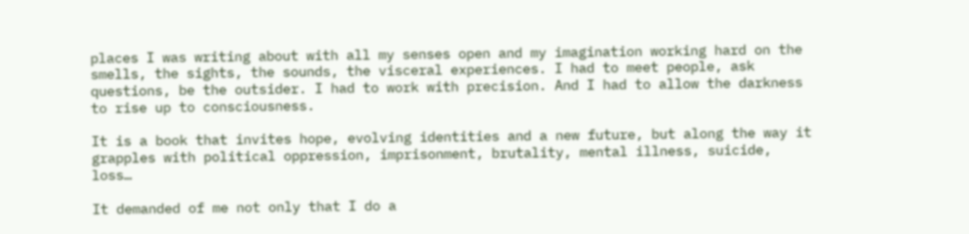places I was writing about with all my senses open and my imagination working hard on the smells, the sights, the sounds, the visceral experiences. I had to meet people, ask questions, be the outsider. I had to work with precision. And I had to allow the darkness to rise up to consciousness.

It is a book that invites hope, evolving identities and a new future, but along the way it grapples with political oppression, imprisonment, brutality, mental illness, suicide, loss…

It demanded of me not only that I do a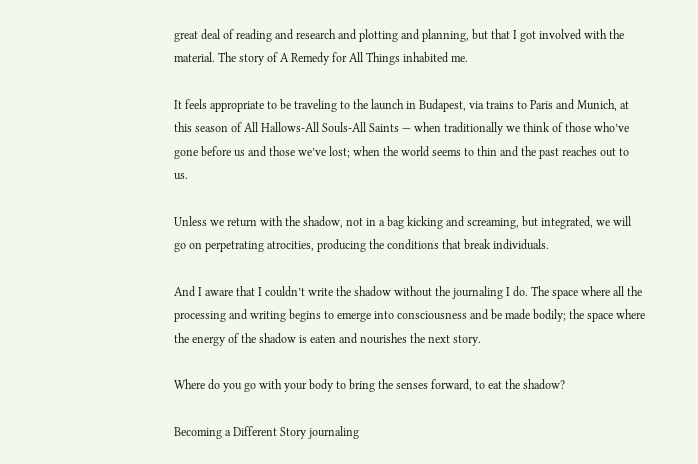great deal of reading and research and plotting and planning, but that I got involved with the material. The story of A Remedy for All Things inhabited me.

It feels appropriate to be traveling to the launch in Budapest, via trains to Paris and Munich, at this season of All Hallows-All Souls-All Saints — when traditionally we think of those who’ve gone before us and those we’ve lost; when the world seems to thin and the past reaches out to us.

Unless we return with the shadow, not in a bag kicking and screaming, but integrated, we will go on perpetrating atrocities, producing the conditions that break individuals.

And I aware that I couldn’t write the shadow without the journaling I do. The space where all the processing and writing begins to emerge into consciousness and be made bodily; the space where the energy of the shadow is eaten and nourishes the next story.

Where do you go with your body to bring the senses forward, to eat the shadow?

Becoming a Different Story journaling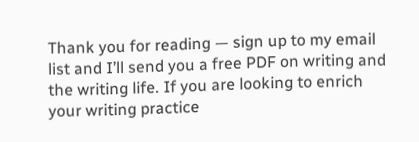Thank you for reading — sign up to my email list and I’ll send you a free PDF on writing and the writing life. If you are looking to enrich your writing practice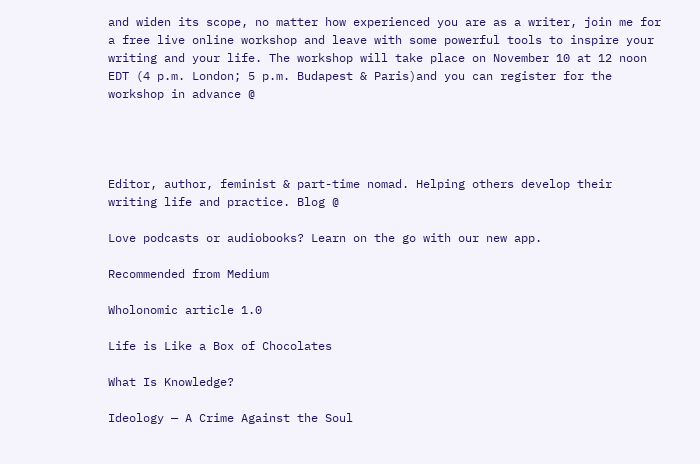and widen its scope, no matter how experienced you are as a writer, join me for a free live online workshop and leave with some powerful tools to inspire your writing and your life. The workshop will take place on November 10 at 12 noon EDT (4 p.m. London; 5 p.m. Budapest & Paris)and you can register for the workshop in advance @




Editor, author, feminist & part-time nomad. Helping others develop their writing life and practice. Blog @

Love podcasts or audiobooks? Learn on the go with our new app.

Recommended from Medium

Wholonomic article 1.0

Life is Like a Box of Chocolates

What Is Knowledge?

Ideology — A Crime Against the Soul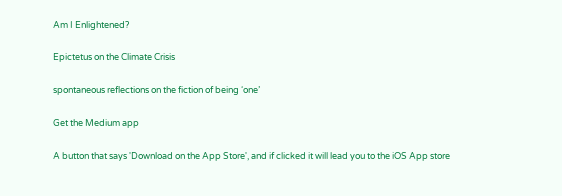Am I Enlightened?

Epictetus on the Climate Crisis

spontaneous reflections on the fiction of being ‘one’

Get the Medium app

A button that says 'Download on the App Store', and if clicked it will lead you to the iOS App store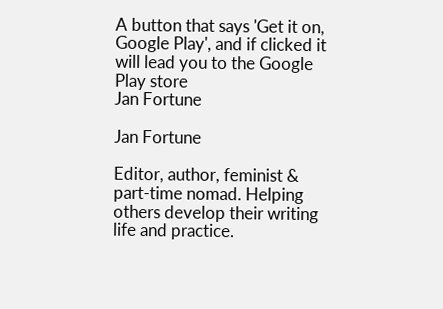A button that says 'Get it on, Google Play', and if clicked it will lead you to the Google Play store
Jan Fortune

Jan Fortune

Editor, author, feminist & part-time nomad. Helping others develop their writing life and practice.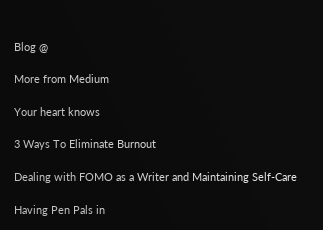Blog @

More from Medium

Your heart knows

3 Ways To Eliminate Burnout

Dealing with FOMO as a Writer and Maintaining Self-Care

Having Pen Pals in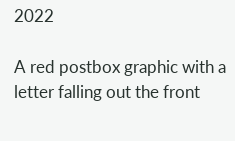2022

A red postbox graphic with a letter falling out the front